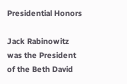Presidential Honors

Jack Rabinowitz was the President of the Beth David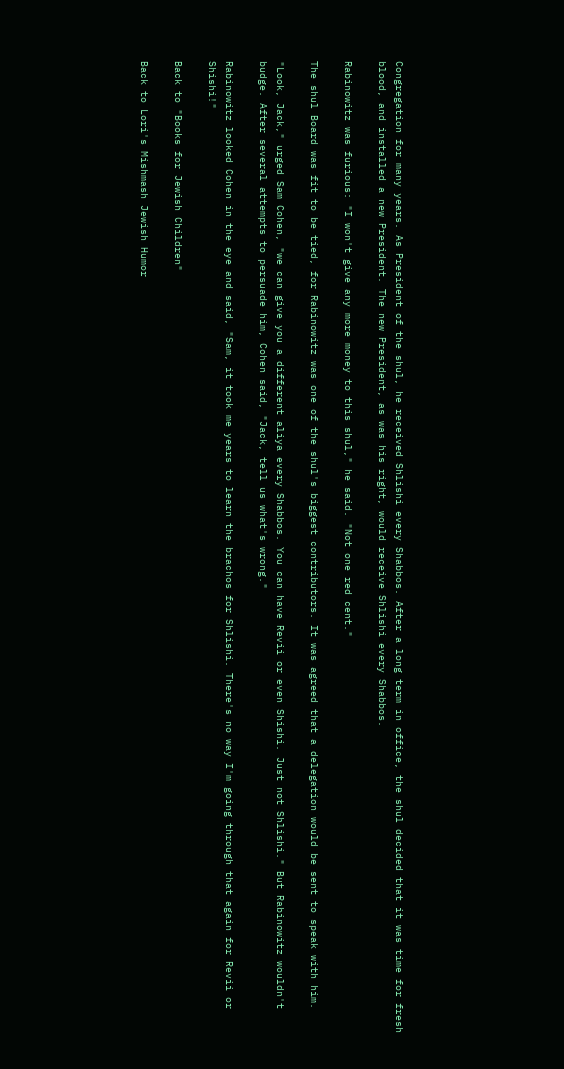Congregation for many years. As President of the shul, he received Shlishi every Shabbos. After a long term in office, the shul decided that it was time for fresh blood, and installed a new President. The new President, as was his right, would receive Shlishi every Shabbos.

Rabinowitz was furious: "I won't give any more money to this shul," he said. "Not one red cent."

The shul Board was fit to be tied, for Rabinowitz was one of the shul's biggest contributors. It was agreed that a delegation would be sent to speak with him.

"Look, Jack," urged Sam Cohen, "we can give you a different aliya every Shabbos. You can have Revii or even Shishi. Just not Shlishi." But Rabinowitz wouldn't budge. After several attempts to persuade him, Cohen said, "Jack, tell us what's wrong."

Rabinowitz looked Cohen in the eye and said, "Sam, it took me years to learn the brachos for Shlishi. There's no way I'm going through that again for Revii or Shishi!"

Back to "Books for Jewish Children"

Back to Lori's Mishmash Jewish Humor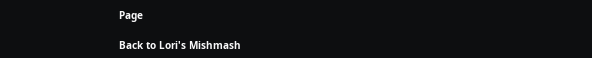Page

Back to Lori's Mishmash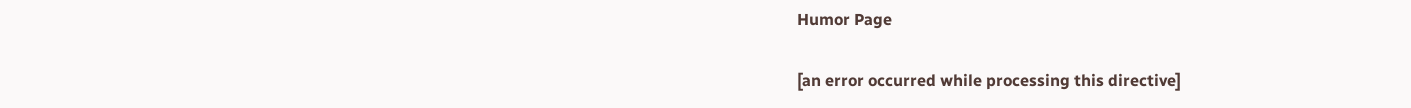Humor Page

[an error occurred while processing this directive]